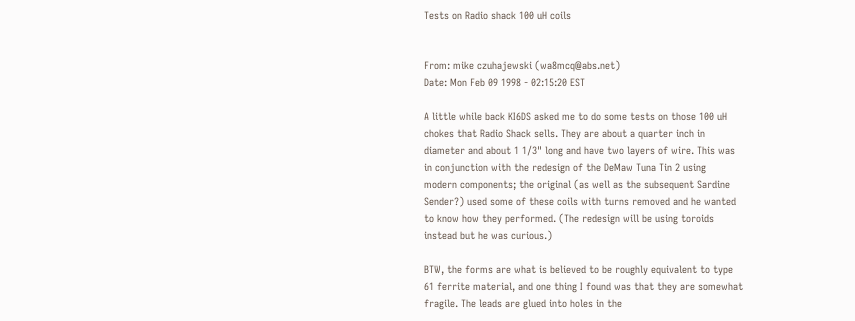Tests on Radio shack 100 uH coils


From: mike czuhajewski (wa8mcq@abs.net)
Date: Mon Feb 09 1998 - 02:15:20 EST

A little while back KI6DS asked me to do some tests on those 100 uH
chokes that Radio Shack sells. They are about a quarter inch in
diameter and about 1 1/3" long and have two layers of wire. This was
in conjunction with the redesign of the DeMaw Tuna Tin 2 using
modern components; the original (as well as the subsequent Sardine
Sender?) used some of these coils with turns removed and he wanted
to know how they performed. (The redesign will be using toroids
instead but he was curious.)

BTW, the forms are what is believed to be roughly equivalent to type
61 ferrite material, and one thing I found was that they are somewhat
fragile. The leads are glued into holes in the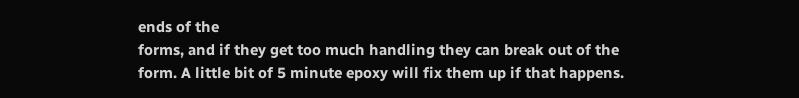ends of the
forms, and if they get too much handling they can break out of the
form. A little bit of 5 minute epoxy will fix them up if that happens.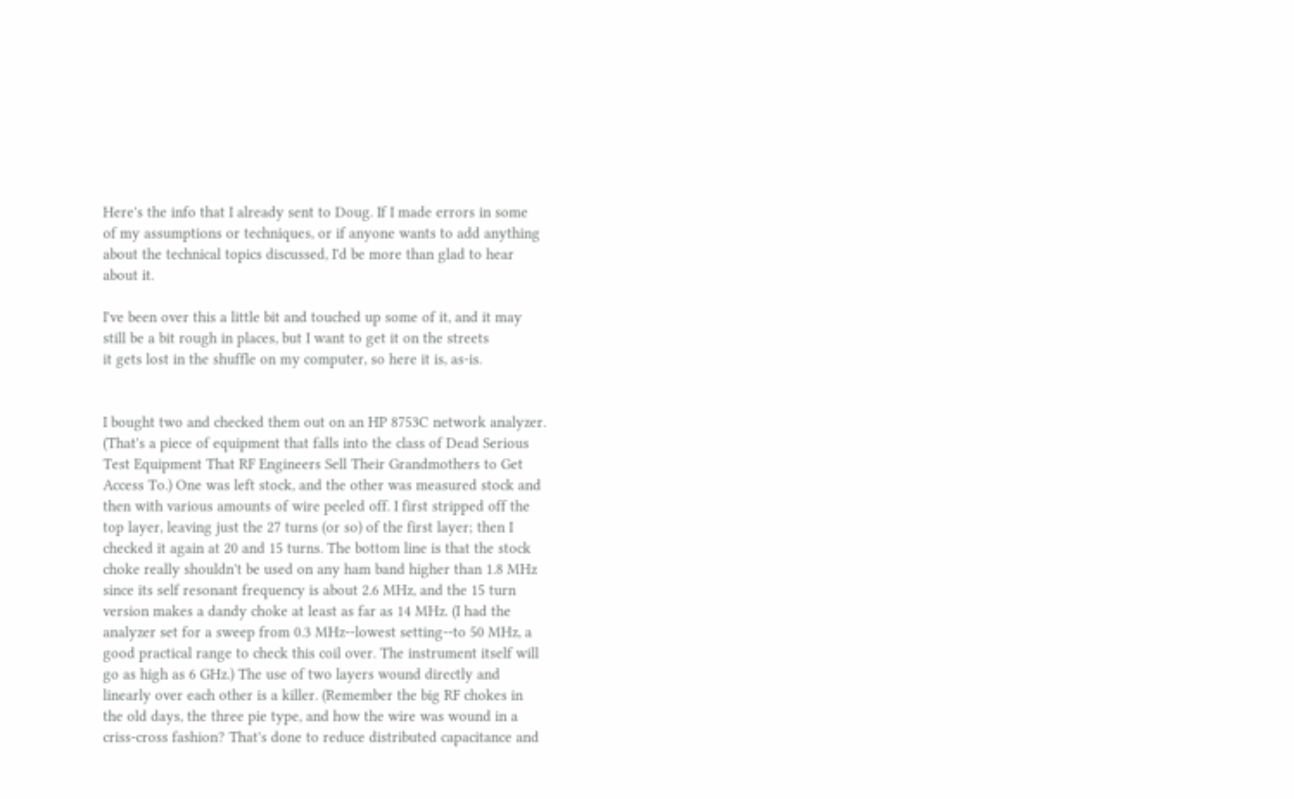Here's the info that I already sent to Doug. If I made errors in some
of my assumptions or techniques, or if anyone wants to add anything
about the technical topics discussed, I'd be more than glad to hear
about it.

I've been over this a little bit and touched up some of it, and it may
still be a bit rough in places, but I want to get it on the streets
it gets lost in the shuffle on my computer, so here it is, as-is.


I bought two and checked them out on an HP 8753C network analyzer.
(That's a piece of equipment that falls into the class of Dead Serious
Test Equipment That RF Engineers Sell Their Grandmothers to Get
Access To.) One was left stock, and the other was measured stock and
then with various amounts of wire peeled off. I first stripped off the
top layer, leaving just the 27 turns (or so) of the first layer; then I
checked it again at 20 and 15 turns. The bottom line is that the stock
choke really shouldn't be used on any ham band higher than 1.8 MHz
since its self resonant frequency is about 2.6 MHz, and the 15 turn
version makes a dandy choke at least as far as 14 MHz. (I had the
analyzer set for a sweep from 0.3 MHz--lowest setting--to 50 MHz, a
good practical range to check this coil over. The instrument itself will
go as high as 6 GHz.) The use of two layers wound directly and
linearly over each other is a killer. (Remember the big RF chokes in
the old days, the three pie type, and how the wire was wound in a
criss-cross fashion? That's done to reduce distributed capacitance and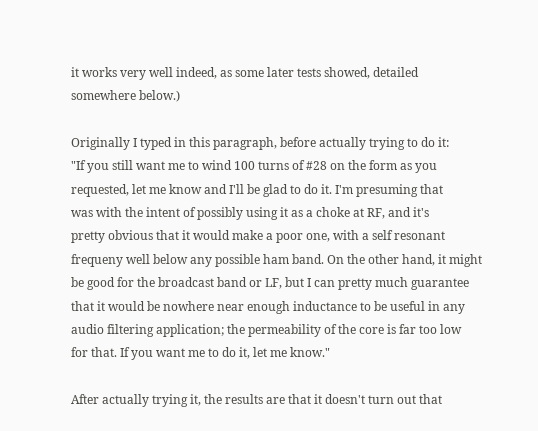it works very well indeed, as some later tests showed, detailed
somewhere below.)

Originally I typed in this paragraph, before actually trying to do it:
"If you still want me to wind 100 turns of #28 on the form as you
requested, let me know and I'll be glad to do it. I'm presuming that
was with the intent of possibly using it as a choke at RF, and it's
pretty obvious that it would make a poor one, with a self resonant
frequeny well below any possible ham band. On the other hand, it might
be good for the broadcast band or LF, but I can pretty much guarantee
that it would be nowhere near enough inductance to be useful in any
audio filtering application; the permeability of the core is far too low
for that. If you want me to do it, let me know."

After actually trying it, the results are that it doesn't turn out that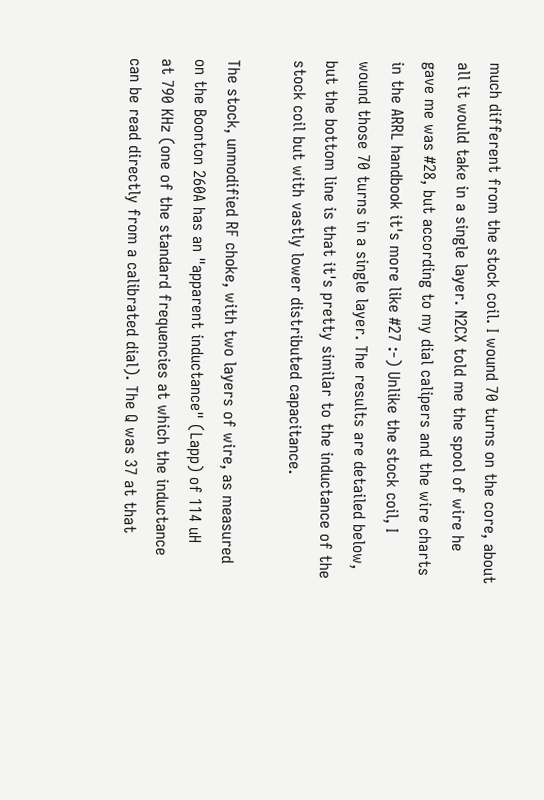much different from the stock coil. I wound 70 turns on the core, about
all it would take in a single layer. N2CX told me the spool of wire he
gave me was #28, but according to my dial calipers and the wire charts
in the ARRL handbook it's more like #27 :-) Unlike the stock coil, I
wound those 70 turns in a single layer. The results are detailed below,
but the bottom line is that it's pretty similar to the inductance of the
stock coil but with vastly lower distributed capacitance.

The stock, unmodified RF choke, with two layers of wire, as measured
on the Boonton 260A has an "apparent inductance" (Lapp) of 114 uH
at 790 KHz (one of the standard frequencies at which the inductance
can be read directly from a calibrated dial). The Q was 37 at that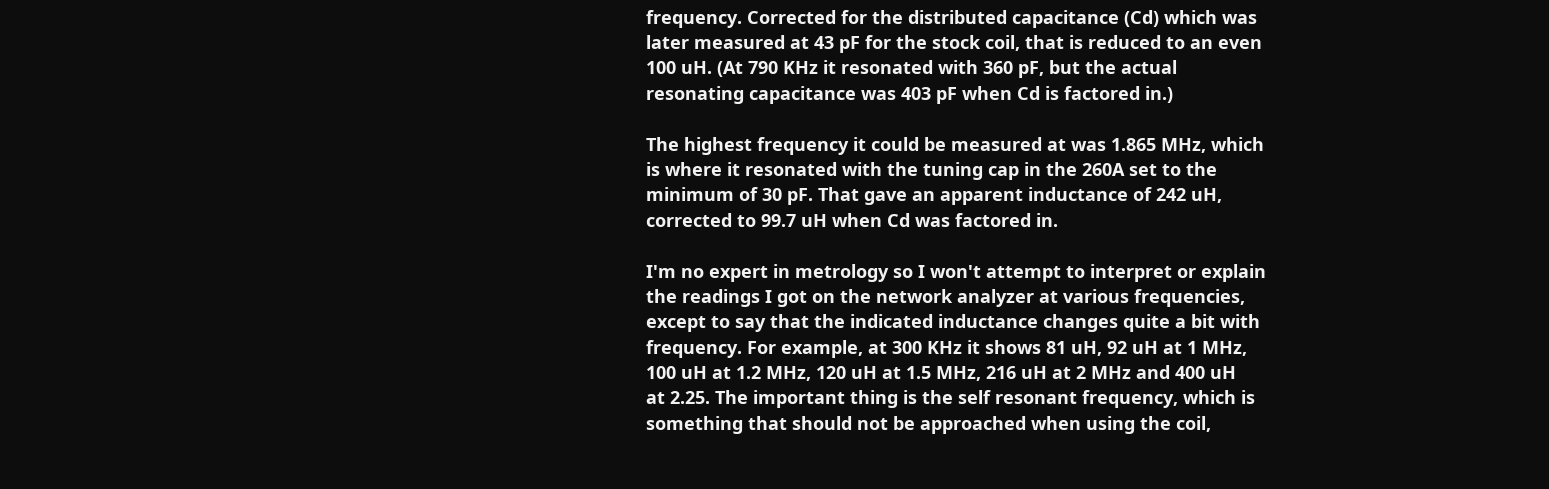frequency. Corrected for the distributed capacitance (Cd) which was
later measured at 43 pF for the stock coil, that is reduced to an even
100 uH. (At 790 KHz it resonated with 360 pF, but the actual
resonating capacitance was 403 pF when Cd is factored in.)

The highest frequency it could be measured at was 1.865 MHz, which
is where it resonated with the tuning cap in the 260A set to the
minimum of 30 pF. That gave an apparent inductance of 242 uH,
corrected to 99.7 uH when Cd was factored in.

I'm no expert in metrology so I won't attempt to interpret or explain
the readings I got on the network analyzer at various frequencies,
except to say that the indicated inductance changes quite a bit with
frequency. For example, at 300 KHz it shows 81 uH, 92 uH at 1 MHz,
100 uH at 1.2 MHz, 120 uH at 1.5 MHz, 216 uH at 2 MHz and 400 uH
at 2.25. The important thing is the self resonant frequency, which is
something that should not be approached when using the coil,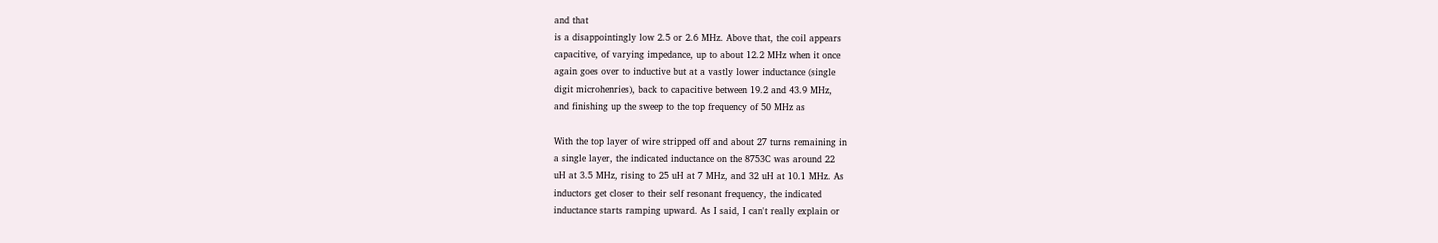and that
is a disappointingly low 2.5 or 2.6 MHz. Above that, the coil appears
capacitive, of varying impedance, up to about 12.2 MHz when it once
again goes over to inductive but at a vastly lower inductance (single
digit microhenries), back to capacitive between 19.2 and 43.9 MHz,
and finishing up the sweep to the top frequency of 50 MHz as

With the top layer of wire stripped off and about 27 turns remaining in
a single layer, the indicated inductance on the 8753C was around 22
uH at 3.5 MHz, rising to 25 uH at 7 MHz, and 32 uH at 10.1 MHz. As
inductors get closer to their self resonant frequency, the indicated
inductance starts ramping upward. As I said, I can't really explain or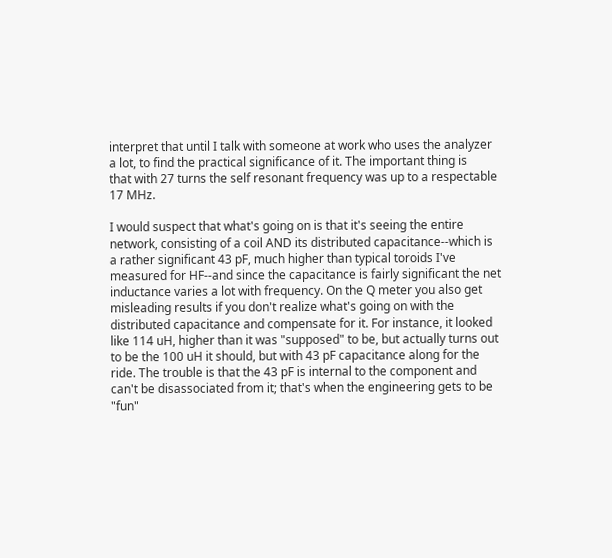interpret that until I talk with someone at work who uses the analyzer
a lot, to find the practical significance of it. The important thing is
that with 27 turns the self resonant frequency was up to a respectable
17 MHz.

I would suspect that what's going on is that it's seeing the entire
network, consisting of a coil AND its distributed capacitance--which is
a rather significant 43 pF, much higher than typical toroids I've
measured for HF--and since the capacitance is fairly significant the net
inductance varies a lot with frequency. On the Q meter you also get
misleading results if you don't realize what's going on with the
distributed capacitance and compensate for it. For instance, it looked
like 114 uH, higher than it was "supposed" to be, but actually turns out
to be the 100 uH it should, but with 43 pF capacitance along for the
ride. The trouble is that the 43 pF is internal to the component and
can't be disassociated from it; that's when the engineering gets to be
"fun"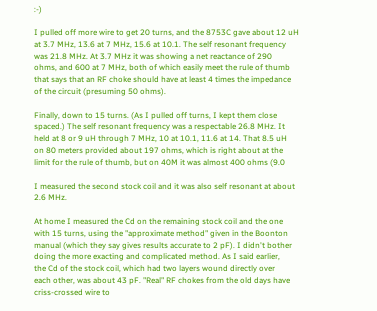:-)

I pulled off more wire to get 20 turns, and the 8753C gave about 12 uH
at 3.7 MHz, 13.6 at 7 MHz, 15.6 at 10.1. The self resonant frequency
was 21.8 MHz. At 3.7 MHz it was showing a net reactance of 290
ohms, and 600 at 7 MHz, both of which easily meet the rule of thumb
that says that an RF choke should have at least 4 times the impedance
of the circuit (presuming 50 ohms).

Finally, down to 15 turns. (As I pulled off turns, I kept them close
spaced.) The self resonant frequency was a respectable 26.8 MHz. It
held at 8 or 9 uH through 7 MHz, 10 at 10.1, 11.6 at 14. That 8.5 uH
on 80 meters provided about 197 ohms, which is right about at the
limit for the rule of thumb, but on 40M it was almost 400 ohms (9.0

I measured the second stock coil and it was also self resonant at about
2.6 MHz.

At home I measured the Cd on the remaining stock coil and the one
with 15 turns, using the "approximate method" given in the Boonton
manual (which they say gives results accurate to 2 pF). I didn't bother
doing the more exacting and complicated method. As I said earlier,
the Cd of the stock coil, which had two layers wound directly over
each other, was about 43 pF. "Real" RF chokes from the old days have
criss-crossed wire to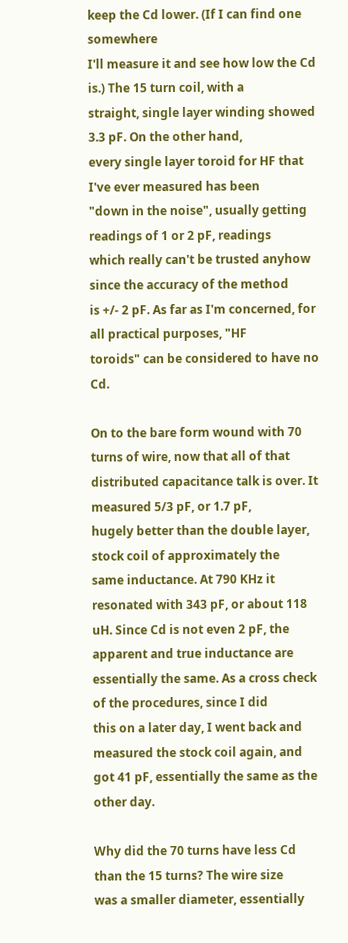keep the Cd lower. (If I can find one somewhere
I'll measure it and see how low the Cd is.) The 15 turn coil, with a
straight, single layer winding showed 3.3 pF. On the other hand,
every single layer toroid for HF that I've ever measured has been
"down in the noise", usually getting readings of 1 or 2 pF, readings
which really can't be trusted anyhow since the accuracy of the method
is +/- 2 pF. As far as I'm concerned, for all practical purposes, "HF
toroids" can be considered to have no Cd.

On to the bare form wound with 70 turns of wire, now that all of that
distributed capacitance talk is over. It measured 5/3 pF, or 1.7 pF,
hugely better than the double layer, stock coil of approximately the
same inductance. At 790 KHz it resonated with 343 pF, or about 118
uH. Since Cd is not even 2 pF, the apparent and true inductance are
essentially the same. As a cross check of the procedures, since I did
this on a later day, I went back and measured the stock coil again, and
got 41 pF, essentially the same as the other day.

Why did the 70 turns have less Cd than the 15 turns? The wire size
was a smaller diameter, essentially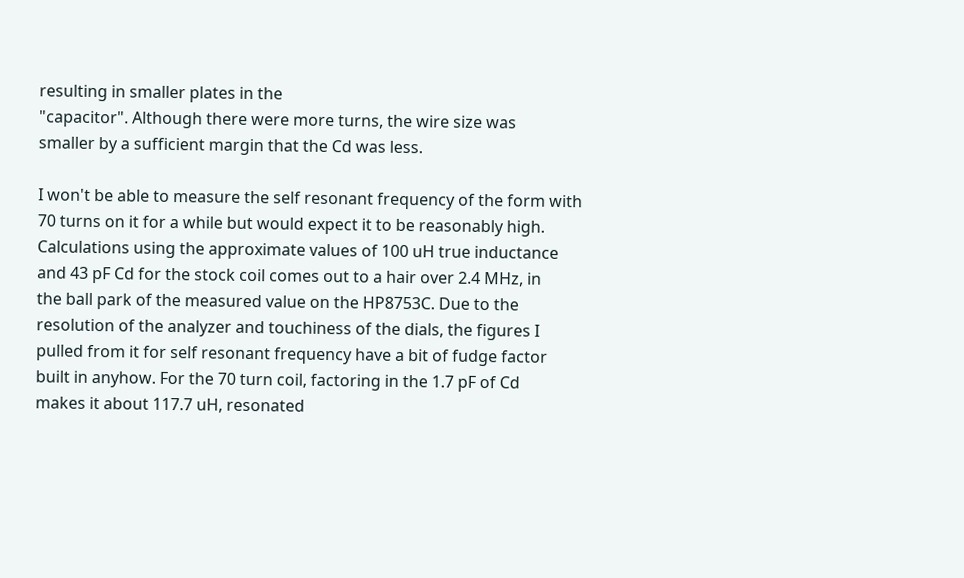resulting in smaller plates in the
"capacitor". Although there were more turns, the wire size was
smaller by a sufficient margin that the Cd was less.

I won't be able to measure the self resonant frequency of the form with
70 turns on it for a while but would expect it to be reasonably high.
Calculations using the approximate values of 100 uH true inductance
and 43 pF Cd for the stock coil comes out to a hair over 2.4 MHz, in
the ball park of the measured value on the HP8753C. Due to the
resolution of the analyzer and touchiness of the dials, the figures I
pulled from it for self resonant frequency have a bit of fudge factor
built in anyhow. For the 70 turn coil, factoring in the 1.7 pF of Cd
makes it about 117.7 uH, resonated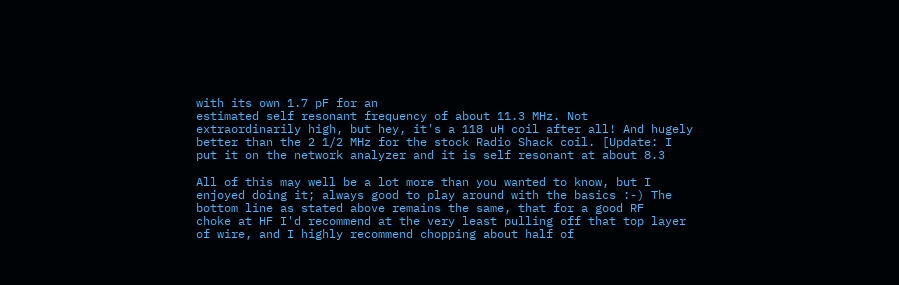with its own 1.7 pF for an
estimated self resonant frequency of about 11.3 MHz. Not
extraordinarily high, but hey, it's a 118 uH coil after all! And hugely
better than the 2 1/2 MHz for the stock Radio Shack coil. [Update: I
put it on the network analyzer and it is self resonant at about 8.3

All of this may well be a lot more than you wanted to know, but I
enjoyed doing it; always good to play around with the basics :-) The
bottom line as stated above remains the same, that for a good RF
choke at HF I'd recommend at the very least pulling off that top layer
of wire, and I highly recommend chopping about half of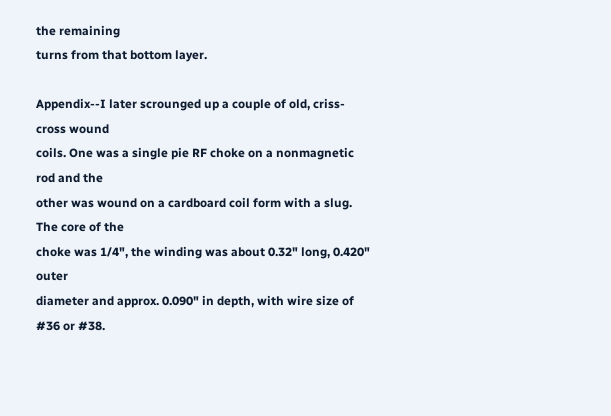the remaining
turns from that bottom layer.

Appendix--I later scrounged up a couple of old, criss-cross wound
coils. One was a single pie RF choke on a nonmagnetic rod and the
other was wound on a cardboard coil form with a slug. The core of the
choke was 1/4", the winding was about 0.32" long, 0.420" outer
diameter and approx. 0.090" in depth, with wire size of #36 or #38.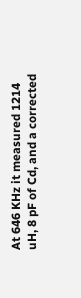At 646 KHz it measured 1214 uH, 8 pF of Cd, and a corrected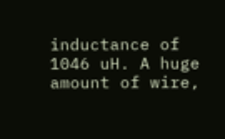inductance of 1046 uH. A huge amount of wire,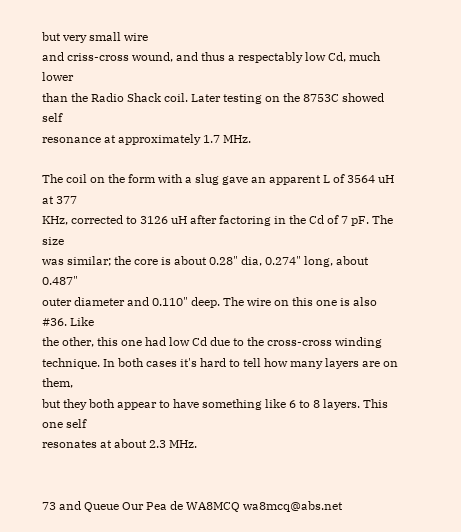but very small wire
and criss-cross wound, and thus a respectably low Cd, much lower
than the Radio Shack coil. Later testing on the 8753C showed self
resonance at approximately 1.7 MHz.

The coil on the form with a slug gave an apparent L of 3564 uH at 377
KHz, corrected to 3126 uH after factoring in the Cd of 7 pF. The size
was similar; the core is about 0.28" dia, 0.274" long, about 0.487"
outer diameter and 0.110" deep. The wire on this one is also #36. Like
the other, this one had low Cd due to the cross-cross winding
technique. In both cases it's hard to tell how many layers are on them,
but they both appear to have something like 6 to 8 layers. This one self
resonates at about 2.3 MHz.


73 and Queue Our Pea de WA8MCQ wa8mcq@abs.net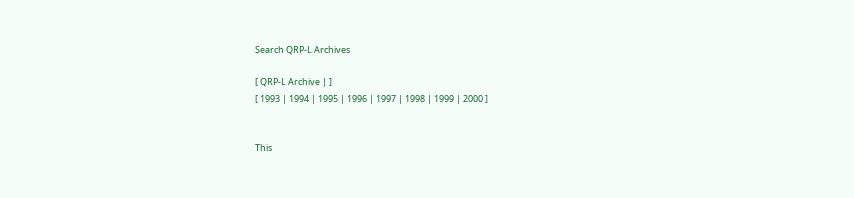Search QRP-L Archives

[ QRP-L Archive | ]
[ 1993 | 1994 | 1995 | 1996 | 1997 | 1998 | 1999 | 2000 ]


This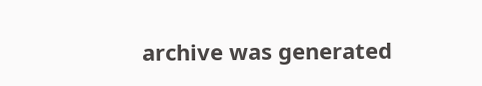archive was generated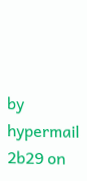by hypermail 2b29 on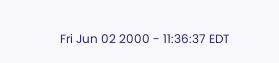Fri Jun 02 2000 - 11:36:37 EDT